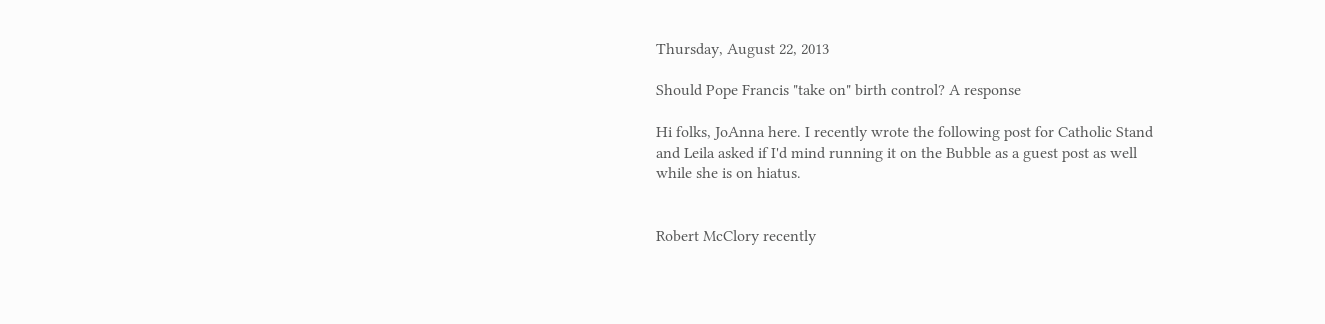Thursday, August 22, 2013

Should Pope Francis "take on" birth control? A response

Hi folks, JoAnna here. I recently wrote the following post for Catholic Stand
and Leila asked if I'd mind running it on the Bubble as a guest post as well
while she is on hiatus.


Robert McClory recently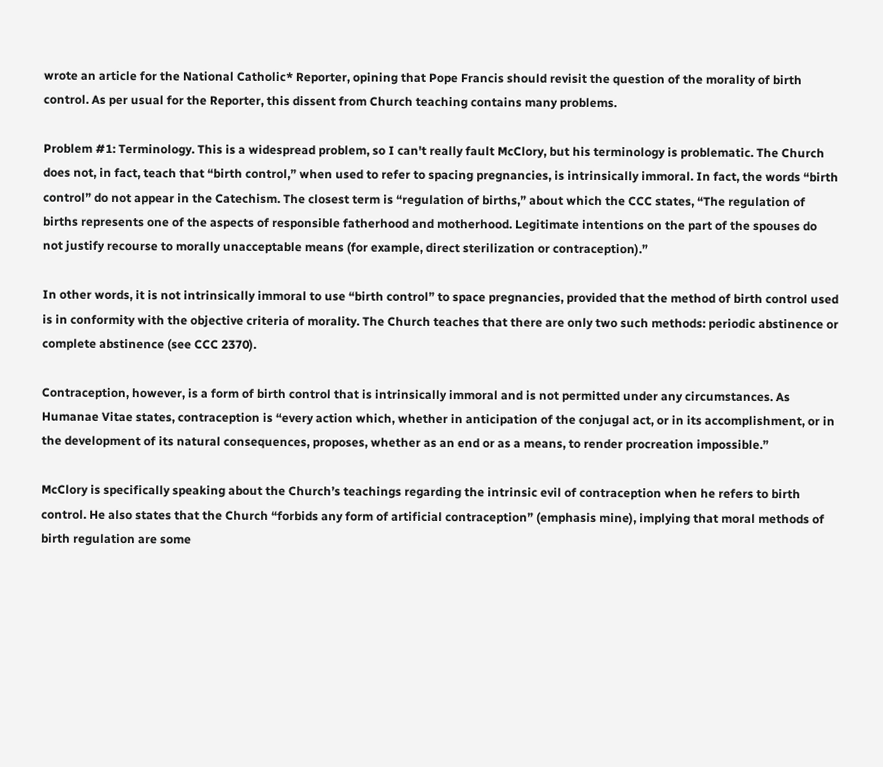wrote an article for the National Catholic* Reporter, opining that Pope Francis should revisit the question of the morality of birth control. As per usual for the Reporter, this dissent from Church teaching contains many problems.

Problem #1: Terminology. This is a widespread problem, so I can't really fault McClory, but his terminology is problematic. The Church does not, in fact, teach that “birth control,” when used to refer to spacing pregnancies, is intrinsically immoral. In fact, the words “birth control” do not appear in the Catechism. The closest term is “regulation of births,” about which the CCC states, “The regulation of births represents one of the aspects of responsible fatherhood and motherhood. Legitimate intentions on the part of the spouses do not justify recourse to morally unacceptable means (for example, direct sterilization or contraception).”

In other words, it is not intrinsically immoral to use “birth control” to space pregnancies, provided that the method of birth control used is in conformity with the objective criteria of morality. The Church teaches that there are only two such methods: periodic abstinence or complete abstinence (see CCC 2370).

Contraception, however, is a form of birth control that is intrinsically immoral and is not permitted under any circumstances. As Humanae Vitae states, contraception is “every action which, whether in anticipation of the conjugal act, or in its accomplishment, or in the development of its natural consequences, proposes, whether as an end or as a means, to render procreation impossible.”

McClory is specifically speaking about the Church’s teachings regarding the intrinsic evil of contraception when he refers to birth control. He also states that the Church “forbids any form of artificial contraception” (emphasis mine), implying that moral methods of birth regulation are some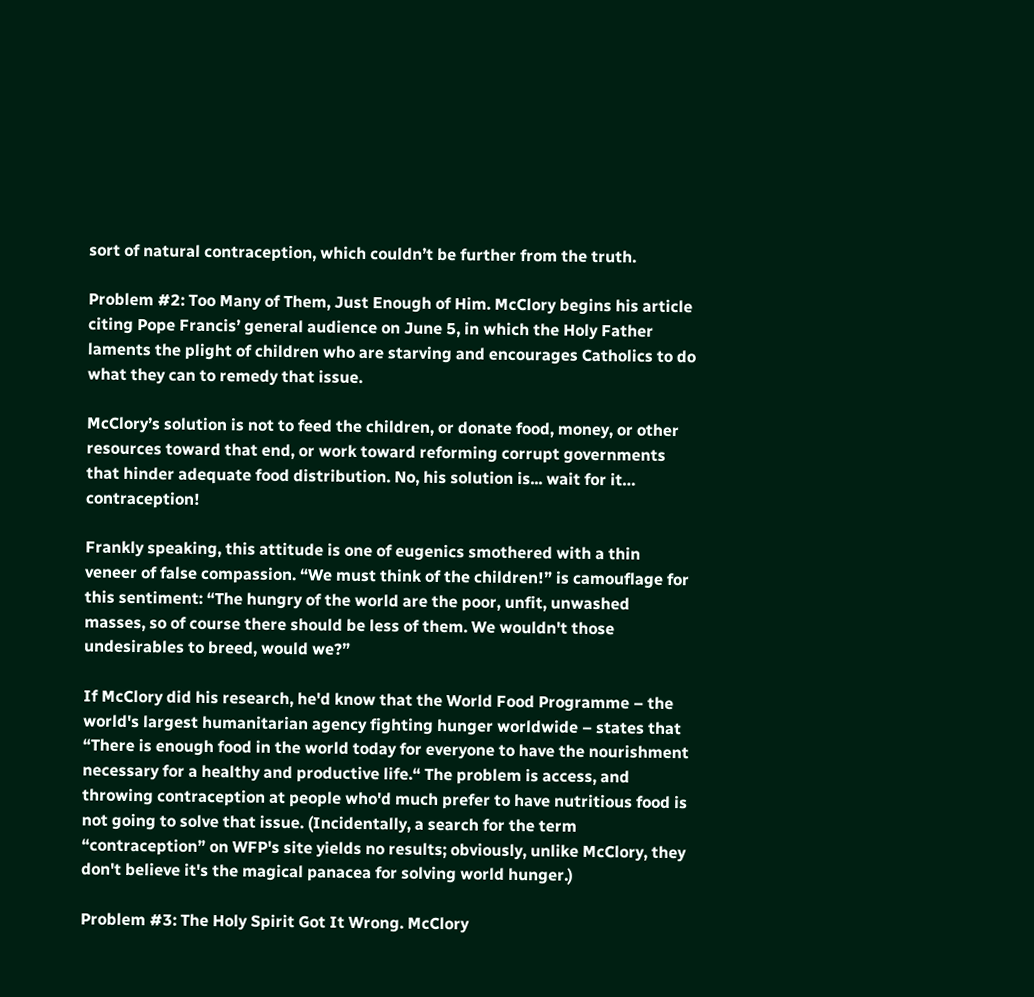sort of natural contraception, which couldn’t be further from the truth.

Problem #2: Too Many of Them, Just Enough of Him. McClory begins his article citing Pope Francis’ general audience on June 5, in which the Holy Father laments the plight of children who are starving and encourages Catholics to do what they can to remedy that issue.

McClory’s solution is not to feed the children, or donate food, money, or other resources toward that end, or work toward reforming corrupt governments that hinder adequate food distribution. No, his solution is... wait for it… contraception!

Frankly speaking, this attitude is one of eugenics smothered with a thin veneer of false compassion. “We must think of the children!” is camouflage for this sentiment: “The hungry of the world are the poor, unfit, unwashed masses, so of course there should be less of them. We wouldn't those undesirables to breed, would we?”

If McClory did his research, he'd know that the World Food Programme – the world's largest humanitarian agency fighting hunger worldwide – states that “There is enough food in the world today for everyone to have the nourishment necessary for a healthy and productive life.“ The problem is access, and throwing contraception at people who'd much prefer to have nutritious food is not going to solve that issue. (Incidentally, a search for the term “contraception” on WFP's site yields no results; obviously, unlike McClory, they don't believe it's the magical panacea for solving world hunger.)

Problem #3: The Holy Spirit Got It Wrong. McClory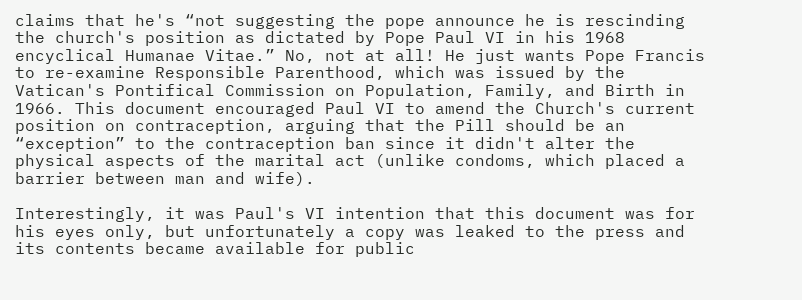claims that he's “not suggesting the pope announce he is rescinding the church's position as dictated by Pope Paul VI in his 1968 encyclical Humanae Vitae.” No, not at all! He just wants Pope Francis to re-examine Responsible Parenthood, which was issued by the Vatican's Pontifical Commission on Population, Family, and Birth in 1966. This document encouraged Paul VI to amend the Church's current position on contraception, arguing that the Pill should be an “exception” to the contraception ban since it didn't alter the physical aspects of the marital act (unlike condoms, which placed a barrier between man and wife).

Interestingly, it was Paul's VI intention that this document was for his eyes only, but unfortunately a copy was leaked to the press and its contents became available for public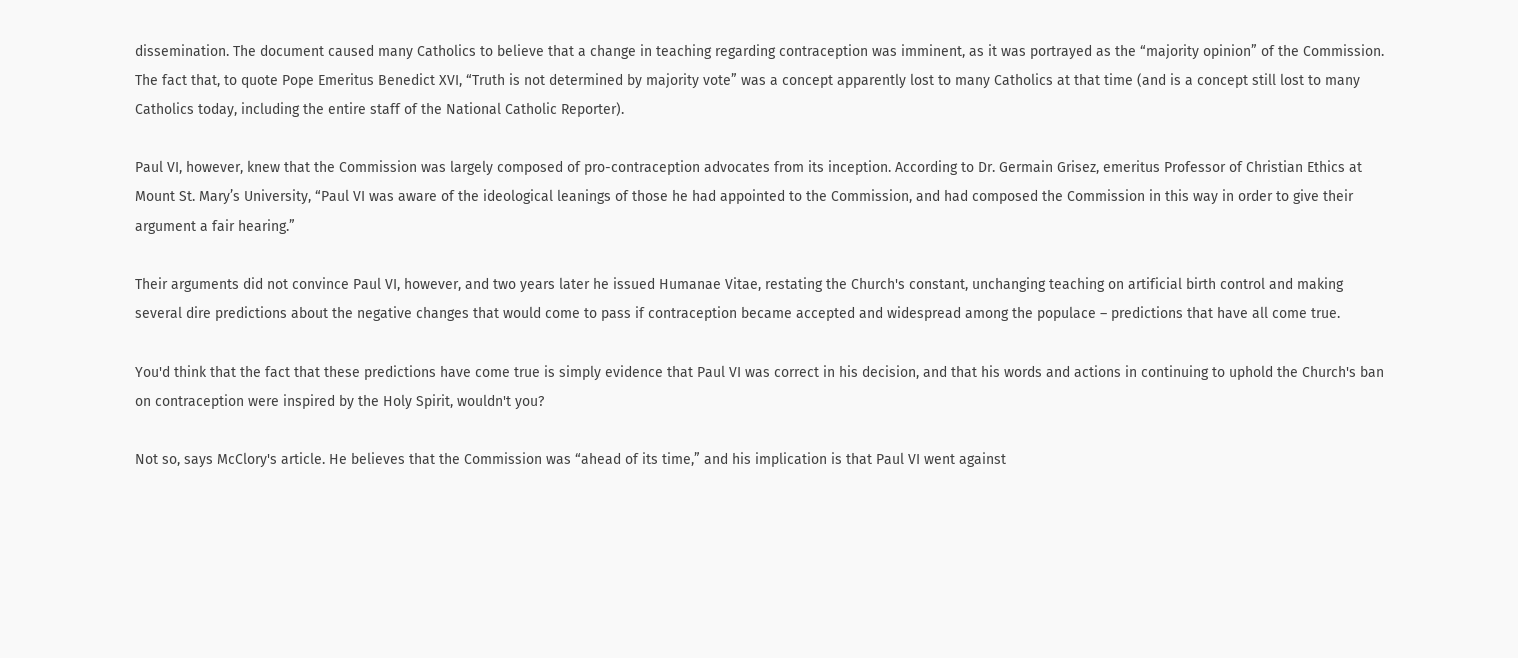dissemination. The document caused many Catholics to believe that a change in teaching regarding contraception was imminent, as it was portrayed as the “majority opinion” of the Commission. The fact that, to quote Pope Emeritus Benedict XVI, “Truth is not determined by majority vote” was a concept apparently lost to many Catholics at that time (and is a concept still lost to many Catholics today, including the entire staff of the National Catholic Reporter).

Paul VI, however, knew that the Commission was largely composed of pro-contraception advocates from its inception. According to Dr. Germain Grisez, emeritus Professor of Christian Ethics at Mount St. Mary’s University, “Paul VI was aware of the ideological leanings of those he had appointed to the Commission, and had composed the Commission in this way in order to give their argument a fair hearing.”

Their arguments did not convince Paul VI, however, and two years later he issued Humanae Vitae, restating the Church's constant, unchanging teaching on artificial birth control and making several dire predictions about the negative changes that would come to pass if contraception became accepted and widespread among the populace – predictions that have all come true.

You'd think that the fact that these predictions have come true is simply evidence that Paul VI was correct in his decision, and that his words and actions in continuing to uphold the Church's ban on contraception were inspired by the Holy Spirit, wouldn't you?

Not so, says McClory's article. He believes that the Commission was “ahead of its time,” and his implication is that Paul VI went against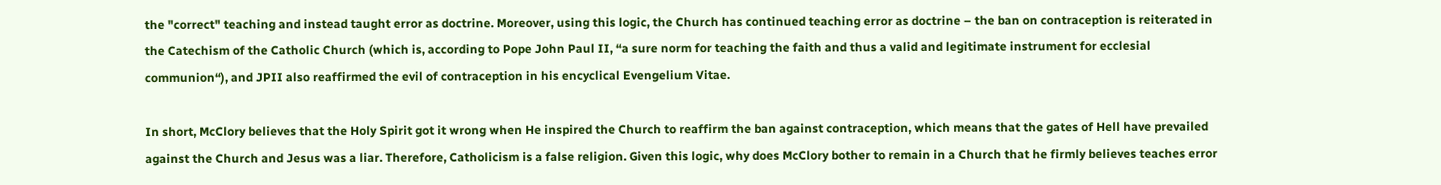the "correct" teaching and instead taught error as doctrine. Moreover, using this logic, the Church has continued teaching error as doctrine – the ban on contraception is reiterated in the Catechism of the Catholic Church (which is, according to Pope John Paul II, “a sure norm for teaching the faith and thus a valid and legitimate instrument for ecclesial communion“), and JPII also reaffirmed the evil of contraception in his encyclical Evengelium Vitae.

In short, McClory believes that the Holy Spirit got it wrong when He inspired the Church to reaffirm the ban against contraception, which means that the gates of Hell have prevailed against the Church and Jesus was a liar. Therefore, Catholicism is a false religion. Given this logic, why does McClory bother to remain in a Church that he firmly believes teaches error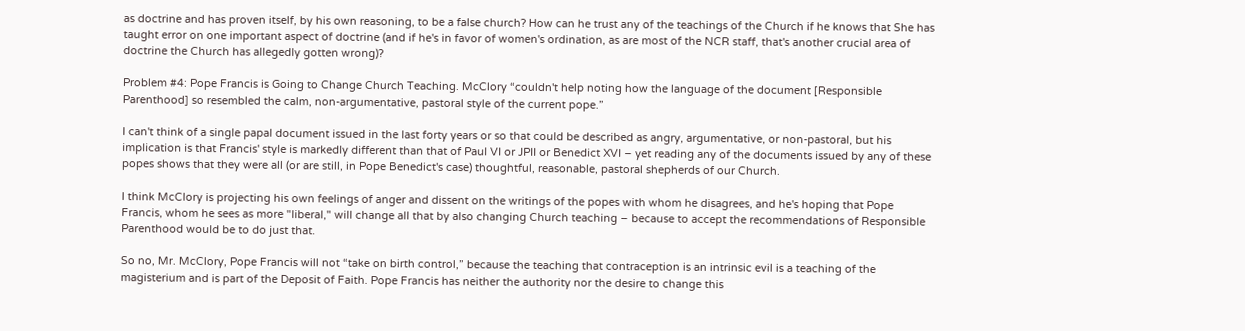as doctrine and has proven itself, by his own reasoning, to be a false church? How can he trust any of the teachings of the Church if he knows that She has taught error on one important aspect of doctrine (and if he's in favor of women's ordination, as are most of the NCR staff, that's another crucial area of doctrine the Church has allegedly gotten wrong)?

Problem #4: Pope Francis is Going to Change Church Teaching. McClory “couldn't help noting how the language of the document [Responsible Parenthood] so resembled the calm, non-argumentative, pastoral style of the current pope.”

I can't think of a single papal document issued in the last forty years or so that could be described as angry, argumentative, or non-pastoral, but his implication is that Francis' style is markedly different than that of Paul VI or JPII or Benedict XVI – yet reading any of the documents issued by any of these popes shows that they were all (or are still, in Pope Benedict's case) thoughtful, reasonable, pastoral shepherds of our Church.

I think McClory is projecting his own feelings of anger and dissent on the writings of the popes with whom he disagrees, and he's hoping that Pope Francis, whom he sees as more "liberal," will change all that by also changing Church teaching – because to accept the recommendations of Responsible Parenthood would be to do just that.

So no, Mr. McClory, Pope Francis will not “take on birth control,” because the teaching that contraception is an intrinsic evil is a teaching of the magisterium and is part of the Deposit of Faith. Pope Francis has neither the authority nor the desire to change this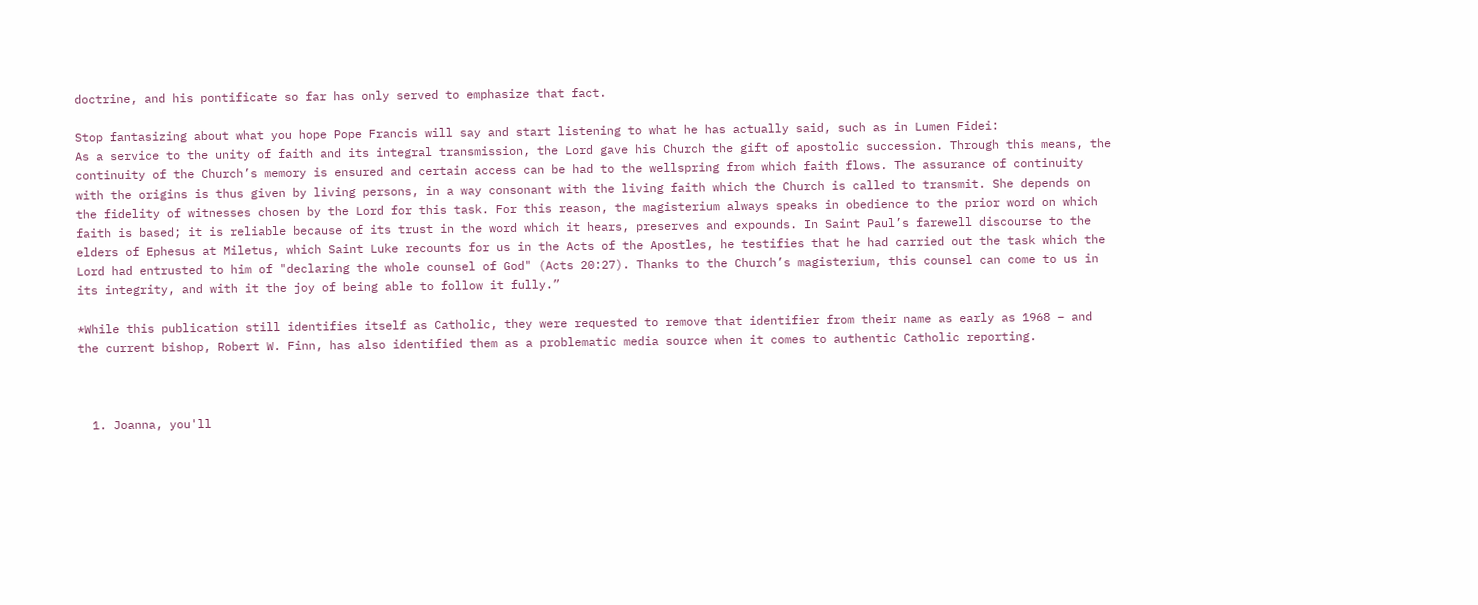doctrine, and his pontificate so far has only served to emphasize that fact.

Stop fantasizing about what you hope Pope Francis will say and start listening to what he has actually said, such as in Lumen Fidei:
As a service to the unity of faith and its integral transmission, the Lord gave his Church the gift of apostolic succession. Through this means, the continuity of the Church’s memory is ensured and certain access can be had to the wellspring from which faith flows. The assurance of continuity with the origins is thus given by living persons, in a way consonant with the living faith which the Church is called to transmit. She depends on the fidelity of witnesses chosen by the Lord for this task. For this reason, the magisterium always speaks in obedience to the prior word on which faith is based; it is reliable because of its trust in the word which it hears, preserves and expounds. In Saint Paul’s farewell discourse to the elders of Ephesus at Miletus, which Saint Luke recounts for us in the Acts of the Apostles, he testifies that he had carried out the task which the Lord had entrusted to him of "declaring the whole counsel of God" (Acts 20:27). Thanks to the Church’s magisterium, this counsel can come to us in its integrity, and with it the joy of being able to follow it fully.”

*While this publication still identifies itself as Catholic, they were requested to remove that identifier from their name as early as 1968 – and the current bishop, Robert W. Finn, has also identified them as a problematic media source when it comes to authentic Catholic reporting.



  1. Joanna, you'll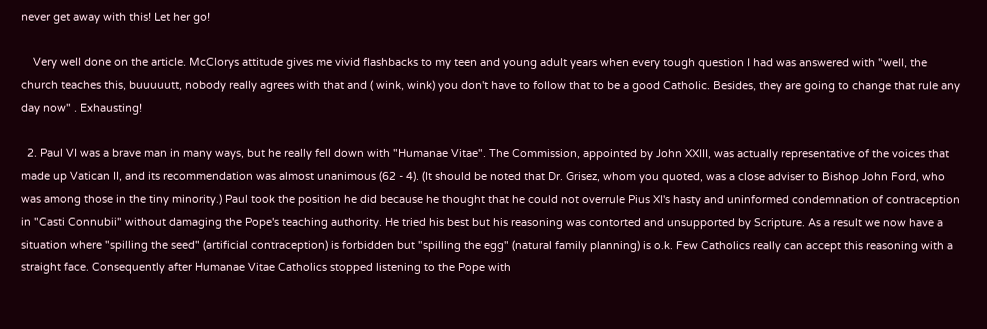never get away with this! Let her go!

    Very well done on the article. McClorys attitude gives me vivid flashbacks to my teen and young adult years when every tough question I had was answered with "well, the church teaches this, buuuuutt, nobody really agrees with that and ( wink, wink) you don't have to follow that to be a good Catholic. Besides, they are going to change that rule any day now" . Exhausting!

  2. Paul VI was a brave man in many ways, but he really fell down with "Humanae Vitae". The Commission, appointed by John XXIII, was actually representative of the voices that made up Vatican II, and its recommendation was almost unanimous (62 - 4). (It should be noted that Dr. Grisez, whom you quoted, was a close adviser to Bishop John Ford, who was among those in the tiny minority.) Paul took the position he did because he thought that he could not overrule Pius XI's hasty and uninformed condemnation of contraception in "Casti Connubii" without damaging the Pope's teaching authority. He tried his best but his reasoning was contorted and unsupported by Scripture. As a result we now have a situation where "spilling the seed" (artificial contraception) is forbidden but "spilling the egg" (natural family planning) is o.k. Few Catholics really can accept this reasoning with a straight face. Consequently after Humanae Vitae Catholics stopped listening to the Pope with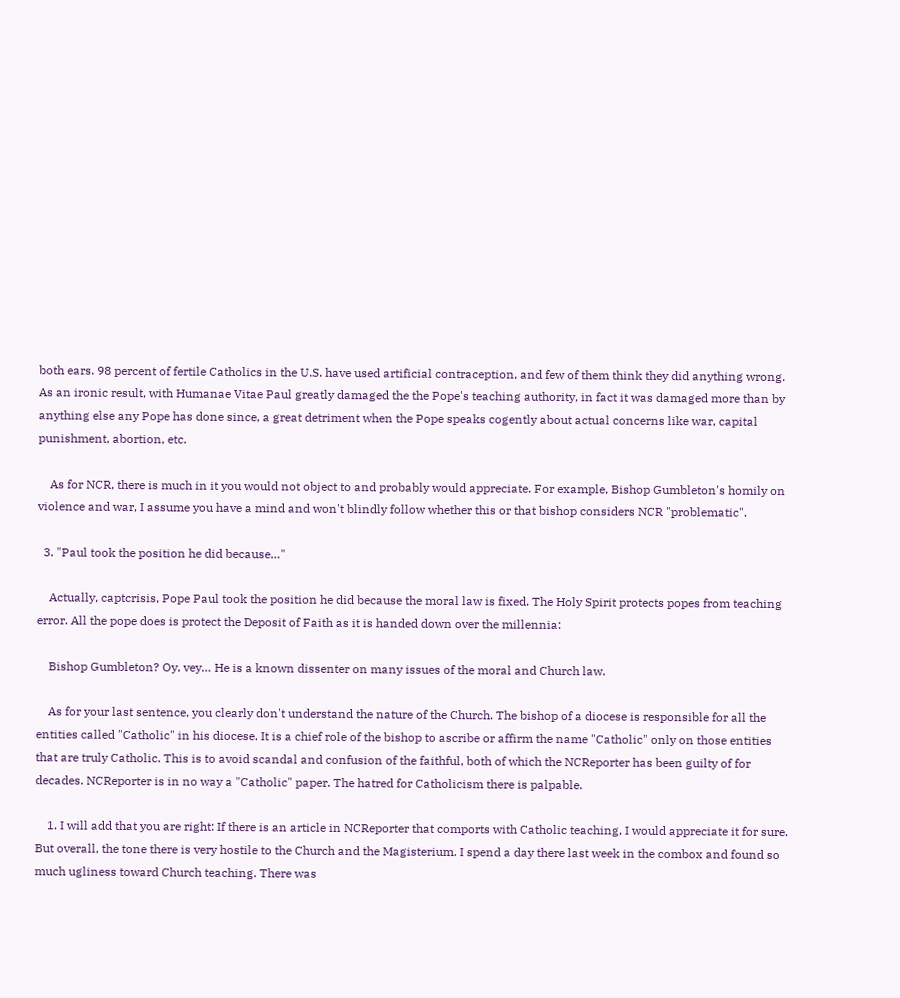both ears. 98 percent of fertile Catholics in the U.S. have used artificial contraception, and few of them think they did anything wrong. As an ironic result, with Humanae Vitae Paul greatly damaged the the Pope's teaching authority, in fact it was damaged more than by anything else any Pope has done since, a great detriment when the Pope speaks cogently about actual concerns like war, capital punishment, abortion, etc.

    As for NCR, there is much in it you would not object to and probably would appreciate. For example, Bishop Gumbleton's homily on violence and war, I assume you have a mind and won't blindly follow whether this or that bishop considers NCR "problematic".

  3. "Paul took the position he did because…"

    Actually, captcrisis, Pope Paul took the position he did because the moral law is fixed. The Holy Spirit protects popes from teaching error. All the pope does is protect the Deposit of Faith as it is handed down over the millennia:

    Bishop Gumbleton? Oy, vey… He is a known dissenter on many issues of the moral and Church law.

    As for your last sentence, you clearly don't understand the nature of the Church. The bishop of a diocese is responsible for all the entities called "Catholic" in his diocese. It is a chief role of the bishop to ascribe or affirm the name "Catholic" only on those entities that are truly Catholic. This is to avoid scandal and confusion of the faithful, both of which the NCReporter has been guilty of for decades. NCReporter is in no way a "Catholic" paper. The hatred for Catholicism there is palpable.

    1. I will add that you are right: If there is an article in NCReporter that comports with Catholic teaching, I would appreciate it for sure. But overall, the tone there is very hostile to the Church and the Magisterium. I spend a day there last week in the combox and found so much ugliness toward Church teaching. There was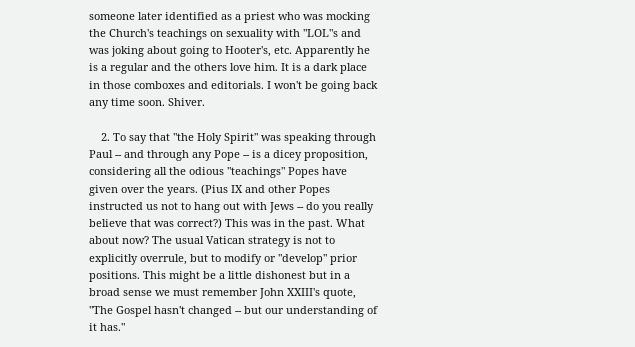someone later identified as a priest who was mocking the Church's teachings on sexuality with "LOL"s and was joking about going to Hooter's, etc. Apparently he is a regular and the others love him. It is a dark place in those comboxes and editorials. I won't be going back any time soon. Shiver.

    2. To say that "the Holy Spirit" was speaking through Paul -- and through any Pope -- is a dicey proposition, considering all the odious "teachings" Popes have given over the years. (Pius IX and other Popes instructed us not to hang out with Jews -- do you really believe that was correct?) This was in the past. What about now? The usual Vatican strategy is not to explicitly overrule, but to modify or "develop" prior positions. This might be a little dishonest but in a broad sense we must remember John XXIII's quote, "The Gospel hasn't changed -- but our understanding of it has."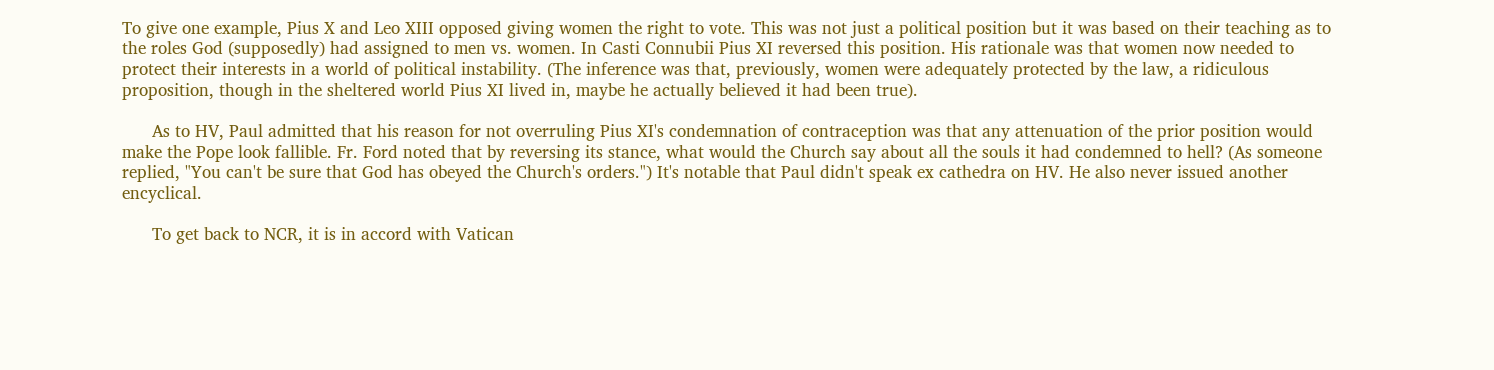To give one example, Pius X and Leo XIII opposed giving women the right to vote. This was not just a political position but it was based on their teaching as to the roles God (supposedly) had assigned to men vs. women. In Casti Connubii Pius XI reversed this position. His rationale was that women now needed to protect their interests in a world of political instability. (The inference was that, previously, women were adequately protected by the law, a ridiculous proposition, though in the sheltered world Pius XI lived in, maybe he actually believed it had been true).

      As to HV, Paul admitted that his reason for not overruling Pius XI's condemnation of contraception was that any attenuation of the prior position would make the Pope look fallible. Fr. Ford noted that by reversing its stance, what would the Church say about all the souls it had condemned to hell? (As someone replied, "You can't be sure that God has obeyed the Church's orders.") It's notable that Paul didn't speak ex cathedra on HV. He also never issued another encyclical.

      To get back to NCR, it is in accord with Vatican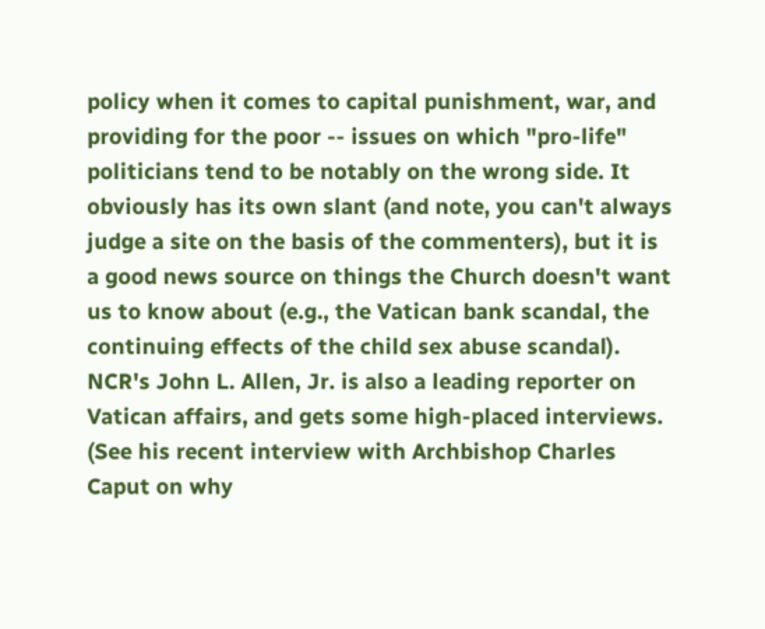policy when it comes to capital punishment, war, and providing for the poor -- issues on which "pro-life" politicians tend to be notably on the wrong side. It obviously has its own slant (and note, you can't always judge a site on the basis of the commenters), but it is a good news source on things the Church doesn't want us to know about (e.g., the Vatican bank scandal, the continuing effects of the child sex abuse scandal). NCR's John L. Allen, Jr. is also a leading reporter on Vatican affairs, and gets some high-placed interviews. (See his recent interview with Archbishop Charles Caput on why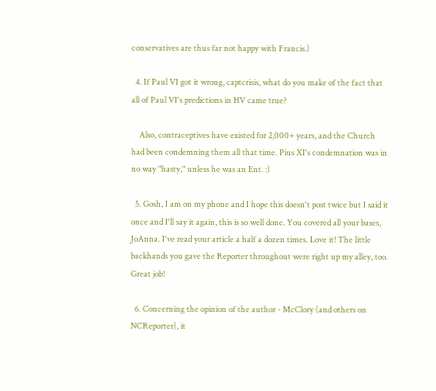conservatives are thus far not happy with Francis.)

  4. If Paul VI got it wrong, captcrisis, what do you make of the fact that all of Paul VI's predictions in HV came true?

    Also, contraceptives have existed for 2,000+ years, and the Church had been condemning them all that time. Pius XI's condemnation was in no way "hasty," unless he was an Ent. :)

  5. Gosh, I am on my phone and I hope this doesn't post twice but I said it once and I'll say it again, this is so well done. You covered all your bases, JoAnna. I've read your article a half a dozen times. Love it! The little backhands you gave the Reporter throughout were right up my alley, too. Great job!

  6. Concerning the opinion of the author - McClory (and others on NCReporter), it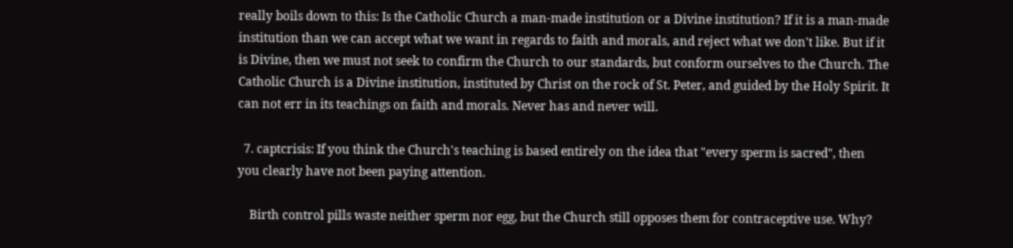really boils down to this: Is the Catholic Church a man-made institution or a Divine institution? If it is a man-made institution than we can accept what we want in regards to faith and morals, and reject what we don't like. But if it is Divine, then we must not seek to confirm the Church to our standards, but conform ourselves to the Church. The Catholic Church is a Divine institution, instituted by Christ on the rock of St. Peter, and guided by the Holy Spirit. It can not err in its teachings on faith and morals. Never has and never will.

  7. captcrisis: If you think the Church's teaching is based entirely on the idea that "every sperm is sacred", then you clearly have not been paying attention.

    Birth control pills waste neither sperm nor egg, but the Church still opposes them for contraceptive use. Why?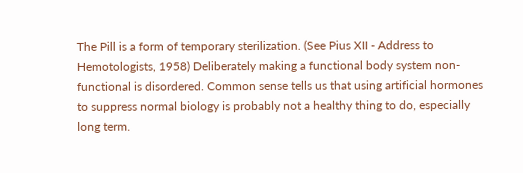The Pill is a form of temporary sterilization. (See Pius XII - Address to Hemotologists, 1958) Deliberately making a functional body system non-functional is disordered. Common sense tells us that using artificial hormones to suppress normal biology is probably not a healthy thing to do, especially long term.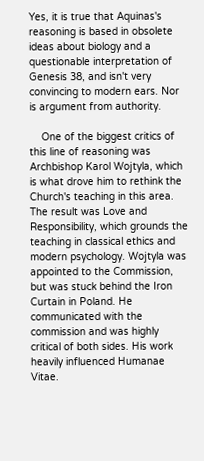Yes, it is true that Aquinas's reasoning is based in obsolete ideas about biology and a questionable interpretation of Genesis 38, and isn't very convincing to modern ears. Nor is argument from authority.

    One of the biggest critics of this line of reasoning was Archbishop Karol Wojtyla, which is what drove him to rethink the Church's teaching in this area. The result was Love and Responsibility, which grounds the teaching in classical ethics and modern psychology. Wojtyla was appointed to the Commission, but was stuck behind the Iron Curtain in Poland. He communicated with the commission and was highly critical of both sides. His work heavily influenced Humanae Vitae.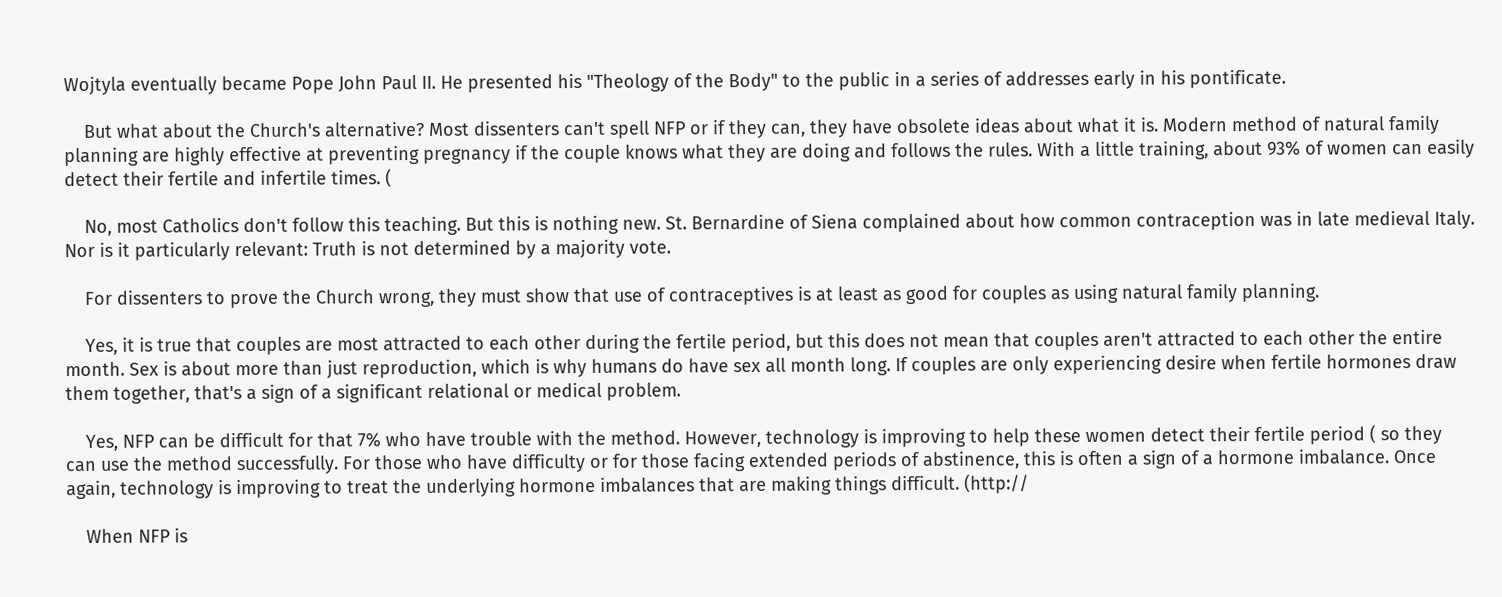Wojtyla eventually became Pope John Paul II. He presented his "Theology of the Body" to the public in a series of addresses early in his pontificate.

    But what about the Church's alternative? Most dissenters can't spell NFP or if they can, they have obsolete ideas about what it is. Modern method of natural family planning are highly effective at preventing pregnancy if the couple knows what they are doing and follows the rules. With a little training, about 93% of women can easily detect their fertile and infertile times. (

    No, most Catholics don't follow this teaching. But this is nothing new. St. Bernardine of Siena complained about how common contraception was in late medieval Italy. Nor is it particularly relevant: Truth is not determined by a majority vote.

    For dissenters to prove the Church wrong, they must show that use of contraceptives is at least as good for couples as using natural family planning.

    Yes, it is true that couples are most attracted to each other during the fertile period, but this does not mean that couples aren't attracted to each other the entire month. Sex is about more than just reproduction, which is why humans do have sex all month long. If couples are only experiencing desire when fertile hormones draw them together, that's a sign of a significant relational or medical problem.

    Yes, NFP can be difficult for that 7% who have trouble with the method. However, technology is improving to help these women detect their fertile period ( so they can use the method successfully. For those who have difficulty or for those facing extended periods of abstinence, this is often a sign of a hormone imbalance. Once again, technology is improving to treat the underlying hormone imbalances that are making things difficult. (http://

    When NFP is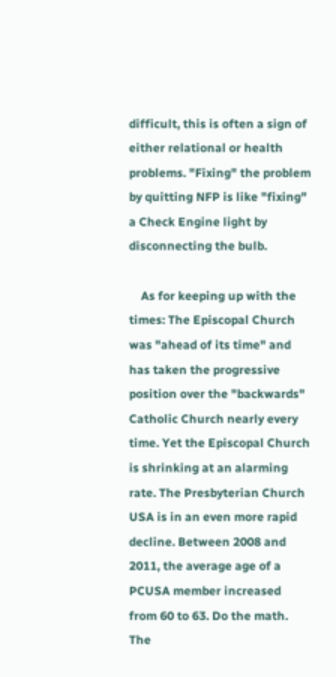difficult, this is often a sign of either relational or health problems. "Fixing" the problem by quitting NFP is like "fixing" a Check Engine light by disconnecting the bulb.

    As for keeping up with the times: The Episcopal Church was "ahead of its time" and has taken the progressive position over the "backwards" Catholic Church nearly every time. Yet the Episcopal Church is shrinking at an alarming rate. The Presbyterian Church USA is in an even more rapid decline. Between 2008 and 2011, the average age of a PCUSA member increased from 60 to 63. Do the math. The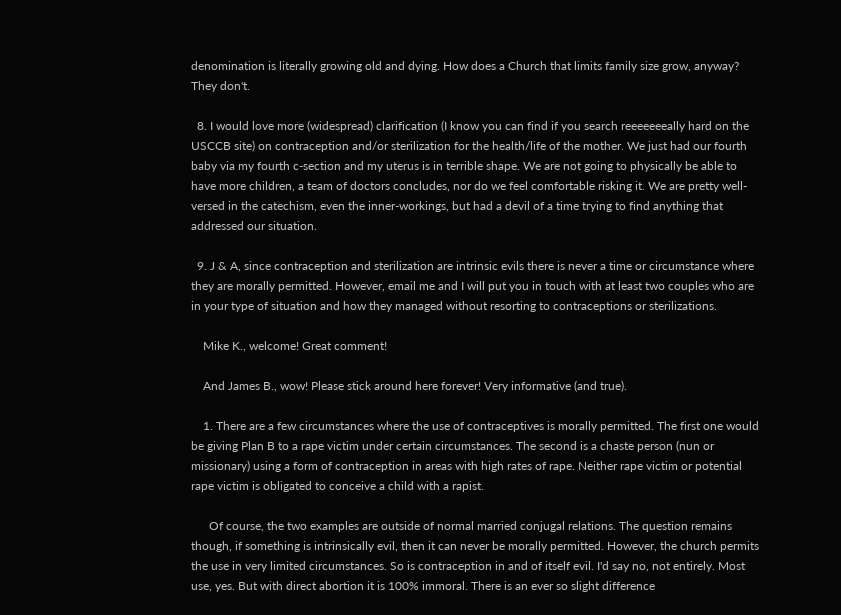denomination is literally growing old and dying. How does a Church that limits family size grow, anyway? They don't.

  8. I would love more (widespread) clarification (I know you can find if you search reeeeeeeally hard on the USCCB site) on contraception and/or sterilization for the health/life of the mother. We just had our fourth baby via my fourth c-section and my uterus is in terrible shape. We are not going to physically be able to have more children, a team of doctors concludes, nor do we feel comfortable risking it. We are pretty well-versed in the catechism, even the inner-workings, but had a devil of a time trying to find anything that addressed our situation.

  9. J & A, since contraception and sterilization are intrinsic evils there is never a time or circumstance where they are morally permitted. However, email me and I will put you in touch with at least two couples who are in your type of situation and how they managed without resorting to contraceptions or sterilizations.

    Mike K., welcome! Great comment!

    And James B., wow! Please stick around here forever! Very informative (and true).

    1. There are a few circumstances where the use of contraceptives is morally permitted. The first one would be giving Plan B to a rape victim under certain circumstances. The second is a chaste person (nun or missionary) using a form of contraception in areas with high rates of rape. Neither rape victim or potential rape victim is obligated to conceive a child with a rapist.

      Of course, the two examples are outside of normal married conjugal relations. The question remains though, if something is intrinsically evil, then it can never be morally permitted. However, the church permits the use in very limited circumstances. So is contraception in and of itself evil. I'd say no, not entirely. Most use, yes. But with direct abortion it is 100% immoral. There is an ever so slight difference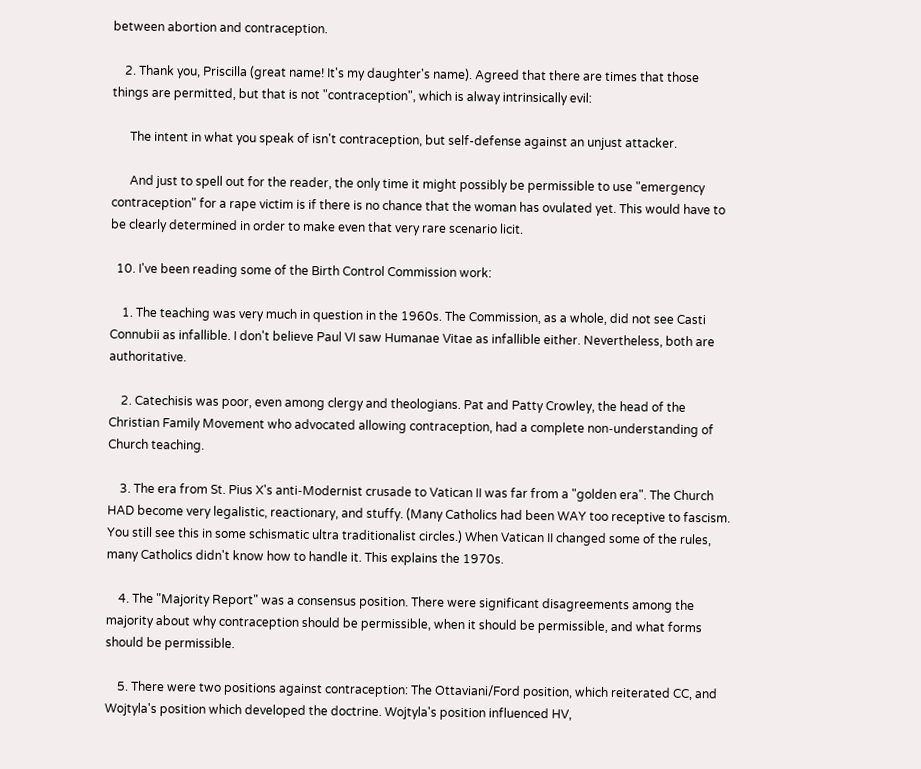between abortion and contraception.

    2. Thank you, Priscilla (great name! It's my daughter's name). Agreed that there are times that those things are permitted, but that is not "contraception", which is alway intrinsically evil:

      The intent in what you speak of isn't contraception, but self-defense against an unjust attacker.

      And just to spell out for the reader, the only time it might possibly be permissible to use "emergency contraception" for a rape victim is if there is no chance that the woman has ovulated yet. This would have to be clearly determined in order to make even that very rare scenario licit.

  10. I've been reading some of the Birth Control Commission work:

    1. The teaching was very much in question in the 1960s. The Commission, as a whole, did not see Casti Connubii as infallible. I don't believe Paul VI saw Humanae Vitae as infallible either. Nevertheless, both are authoritative.

    2. Catechisis was poor, even among clergy and theologians. Pat and Patty Crowley, the head of the Christian Family Movement who advocated allowing contraception, had a complete non-understanding of Church teaching.

    3. The era from St. Pius X's anti-Modernist crusade to Vatican II was far from a "golden era". The Church HAD become very legalistic, reactionary, and stuffy. (Many Catholics had been WAY too receptive to fascism. You still see this in some schismatic ultra traditionalist circles.) When Vatican II changed some of the rules, many Catholics didn't know how to handle it. This explains the 1970s.

    4. The "Majority Report" was a consensus position. There were significant disagreements among the majority about why contraception should be permissible, when it should be permissible, and what forms should be permissible.

    5. There were two positions against contraception: The Ottaviani/Ford position, which reiterated CC, and Wojtyla's position which developed the doctrine. Wojtyla's position influenced HV,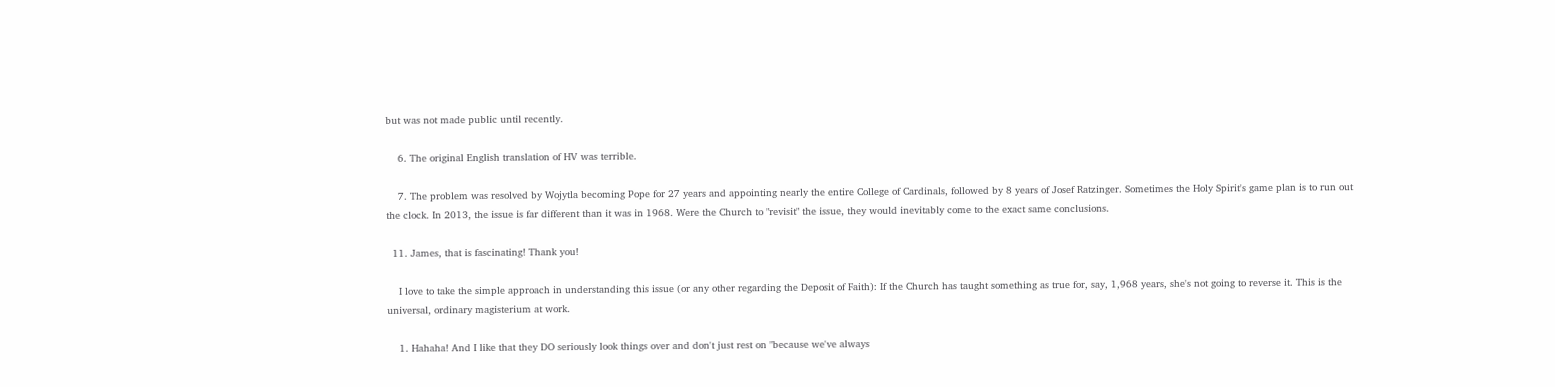but was not made public until recently.

    6. The original English translation of HV was terrible.

    7. The problem was resolved by Wojytla becoming Pope for 27 years and appointing nearly the entire College of Cardinals, followed by 8 years of Josef Ratzinger. Sometimes the Holy Spirit's game plan is to run out the clock. In 2013, the issue is far different than it was in 1968. Were the Church to "revisit" the issue, they would inevitably come to the exact same conclusions.

  11. James, that is fascinating! Thank you!

    I love to take the simple approach in understanding this issue (or any other regarding the Deposit of Faith): If the Church has taught something as true for, say, 1,968 years, she's not going to reverse it. This is the universal, ordinary magisterium at work.

    1. Hahaha! And I like that they DO seriously look things over and don't just rest on "because we've always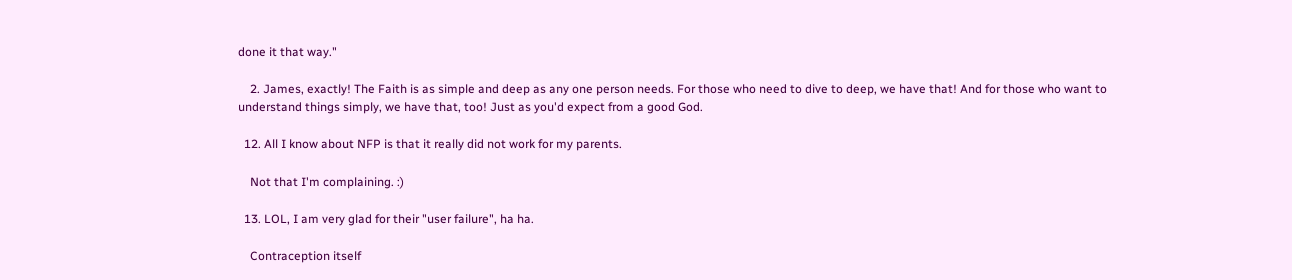done it that way."

    2. James, exactly! The Faith is as simple and deep as any one person needs. For those who need to dive to deep, we have that! And for those who want to understand things simply, we have that, too! Just as you'd expect from a good God.

  12. All I know about NFP is that it really did not work for my parents.

    Not that I'm complaining. :)

  13. LOL, I am very glad for their "user failure", ha ha.

    Contraception itself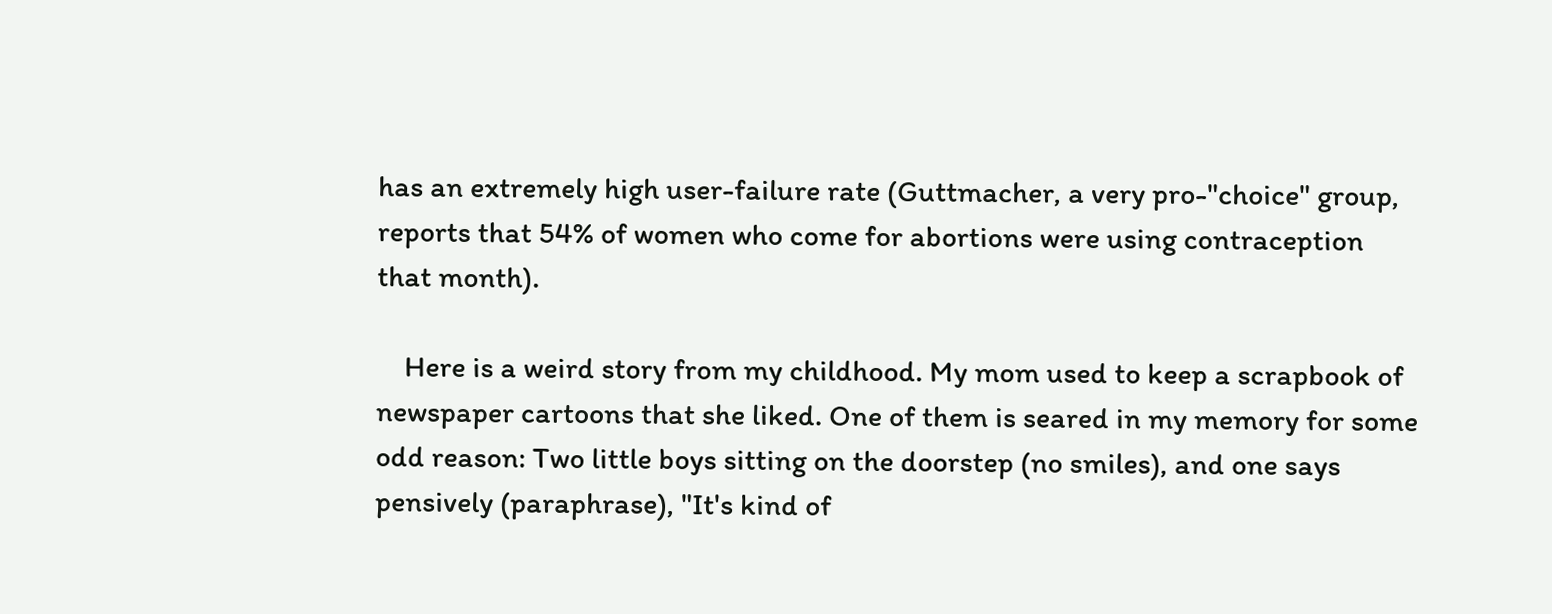has an extremely high user-failure rate (Guttmacher, a very pro-"choice" group, reports that 54% of women who come for abortions were using contraception that month).

    Here is a weird story from my childhood. My mom used to keep a scrapbook of newspaper cartoons that she liked. One of them is seared in my memory for some odd reason: Two little boys sitting on the doorstep (no smiles), and one says pensively (paraphrase), "It's kind of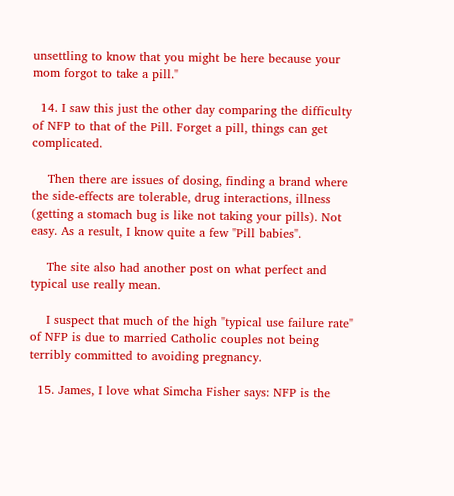unsettling to know that you might be here because your mom forgot to take a pill."

  14. I saw this just the other day comparing the difficulty of NFP to that of the Pill. Forget a pill, things can get complicated.

    Then there are issues of dosing, finding a brand where the side-effects are tolerable, drug interactions, illness (getting a stomach bug is like not taking your pills). Not easy. As a result, I know quite a few "Pill babies".

    The site also had another post on what perfect and typical use really mean.

    I suspect that much of the high "typical use failure rate" of NFP is due to married Catholic couples not being terribly committed to avoiding pregnancy.

  15. James, I love what Simcha Fisher says: NFP is the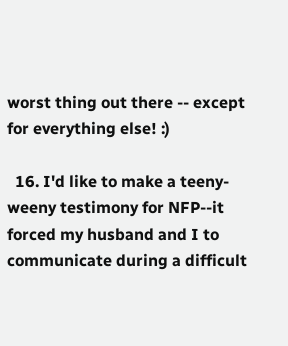worst thing out there -- except for everything else! :)

  16. I'd like to make a teeny-weeny testimony for NFP--it forced my husband and I to communicate during a difficult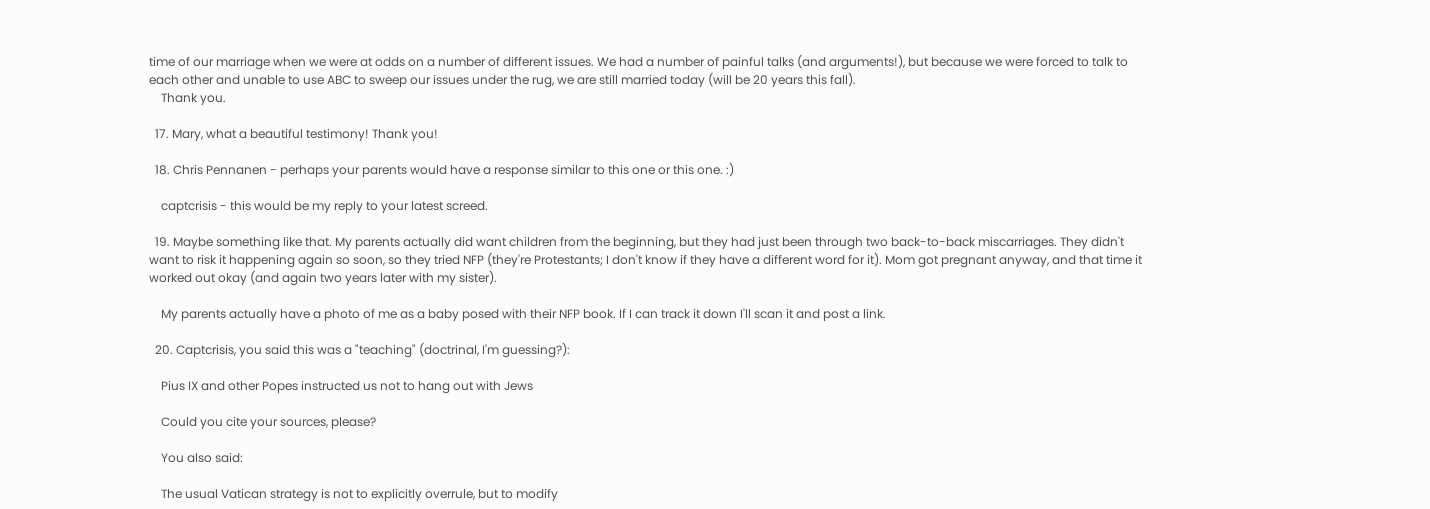time of our marriage when we were at odds on a number of different issues. We had a number of painful talks (and arguments!), but because we were forced to talk to each other and unable to use ABC to sweep our issues under the rug, we are still married today (will be 20 years this fall).
    Thank you.

  17. Mary, what a beautiful testimony! Thank you!

  18. Chris Pennanen - perhaps your parents would have a response similar to this one or this one. :)

    captcrisis - this would be my reply to your latest screed.

  19. Maybe something like that. My parents actually did want children from the beginning, but they had just been through two back-to-back miscarriages. They didn't want to risk it happening again so soon, so they tried NFP (they're Protestants; I don't know if they have a different word for it). Mom got pregnant anyway, and that time it worked out okay (and again two years later with my sister).

    My parents actually have a photo of me as a baby posed with their NFP book. If I can track it down I'll scan it and post a link.

  20. Captcrisis, you said this was a "teaching" (doctrinal, I'm guessing?):

    Pius IX and other Popes instructed us not to hang out with Jews

    Could you cite your sources, please?

    You also said:

    The usual Vatican strategy is not to explicitly overrule, but to modify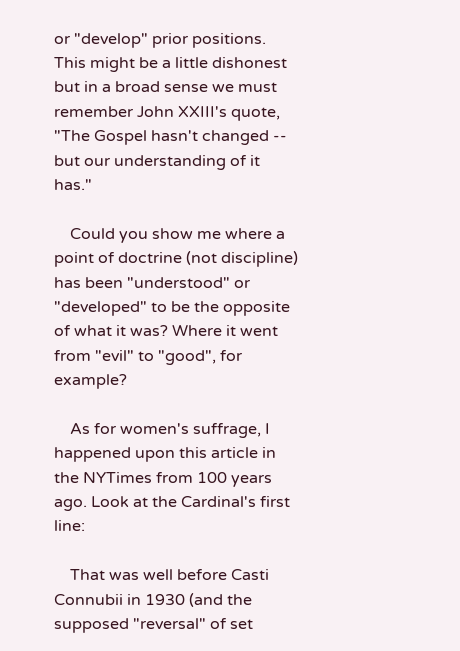or "develop" prior positions. This might be a little dishonest but in a broad sense we must remember John XXIII's quote, "The Gospel hasn't changed -- but our understanding of it has."

    Could you show me where a point of doctrine (not discipline) has been "understood" or "developed" to be the opposite of what it was? Where it went from "evil" to "good", for example?

    As for women's suffrage, I happened upon this article in the NYTimes from 100 years ago. Look at the Cardinal's first line:

    That was well before Casti Connubii in 1930 (and the supposed "reversal" of set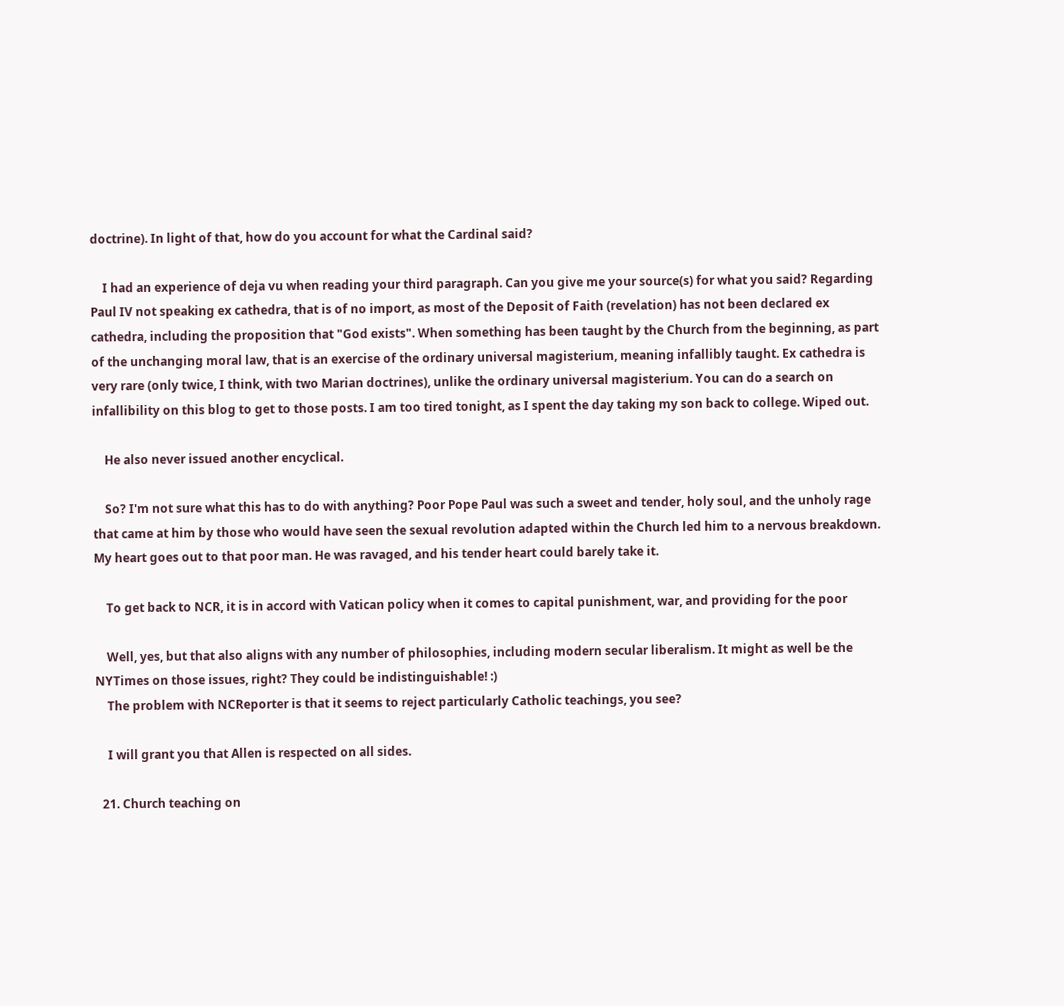doctrine). In light of that, how do you account for what the Cardinal said?

    I had an experience of deja vu when reading your third paragraph. Can you give me your source(s) for what you said? Regarding Paul IV not speaking ex cathedra, that is of no import, as most of the Deposit of Faith (revelation) has not been declared ex cathedra, including the proposition that "God exists". When something has been taught by the Church from the beginning, as part of the unchanging moral law, that is an exercise of the ordinary universal magisterium, meaning infallibly taught. Ex cathedra is very rare (only twice, I think, with two Marian doctrines), unlike the ordinary universal magisterium. You can do a search on infallibility on this blog to get to those posts. I am too tired tonight, as I spent the day taking my son back to college. Wiped out.

    He also never issued another encyclical.

    So? I'm not sure what this has to do with anything? Poor Pope Paul was such a sweet and tender, holy soul, and the unholy rage that came at him by those who would have seen the sexual revolution adapted within the Church led him to a nervous breakdown. My heart goes out to that poor man. He was ravaged, and his tender heart could barely take it.

    To get back to NCR, it is in accord with Vatican policy when it comes to capital punishment, war, and providing for the poor

    Well, yes, but that also aligns with any number of philosophies, including modern secular liberalism. It might as well be the NYTimes on those issues, right? They could be indistinguishable! :)
    The problem with NCReporter is that it seems to reject particularly Catholic teachings, you see?

    I will grant you that Allen is respected on all sides.

  21. Church teaching on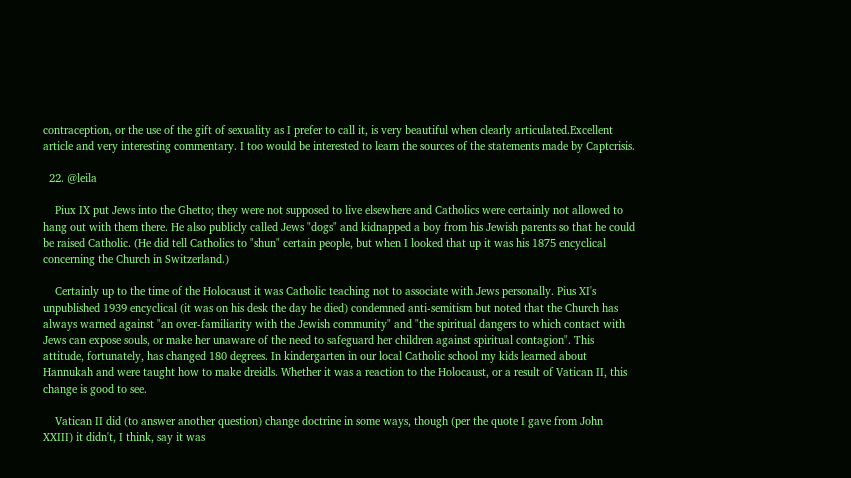contraception, or the use of the gift of sexuality as I prefer to call it, is very beautiful when clearly articulated.Excellent article and very interesting commentary. I too would be interested to learn the sources of the statements made by Captcrisis.

  22. @leila

    Piux IX put Jews into the Ghetto; they were not supposed to live elsewhere and Catholics were certainly not allowed to hang out with them there. He also publicly called Jews "dogs" and kidnapped a boy from his Jewish parents so that he could be raised Catholic. (He did tell Catholics to "shun" certain people, but when I looked that up it was his 1875 encyclical concerning the Church in Switzerland.)

    Certainly up to the time of the Holocaust it was Catholic teaching not to associate with Jews personally. Pius XI's unpublished 1939 encyclical (it was on his desk the day he died) condemned anti-semitism but noted that the Church has always warned against "an over-familiarity with the Jewish community" and "the spiritual dangers to which contact with Jews can expose souls, or make her unaware of the need to safeguard her children against spiritual contagion". This attitude, fortunately, has changed 180 degrees. In kindergarten in our local Catholic school my kids learned about Hannukah and were taught how to make dreidls. Whether it was a reaction to the Holocaust, or a result of Vatican II, this change is good to see.

    Vatican II did (to answer another question) change doctrine in some ways, though (per the quote I gave from John XXIII) it didn't, I think, say it was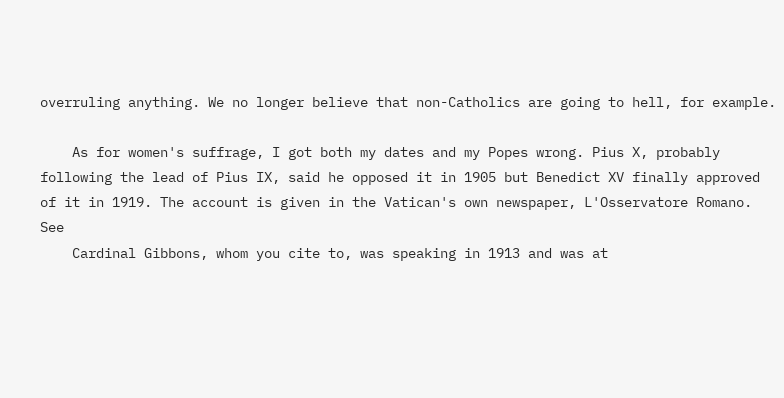overruling anything. We no longer believe that non-Catholics are going to hell, for example.

    As for women's suffrage, I got both my dates and my Popes wrong. Pius X, probably following the lead of Pius IX, said he opposed it in 1905 but Benedict XV finally approved of it in 1919. The account is given in the Vatican's own newspaper, L'Osservatore Romano. See
    Cardinal Gibbons, whom you cite to, was speaking in 1913 and was at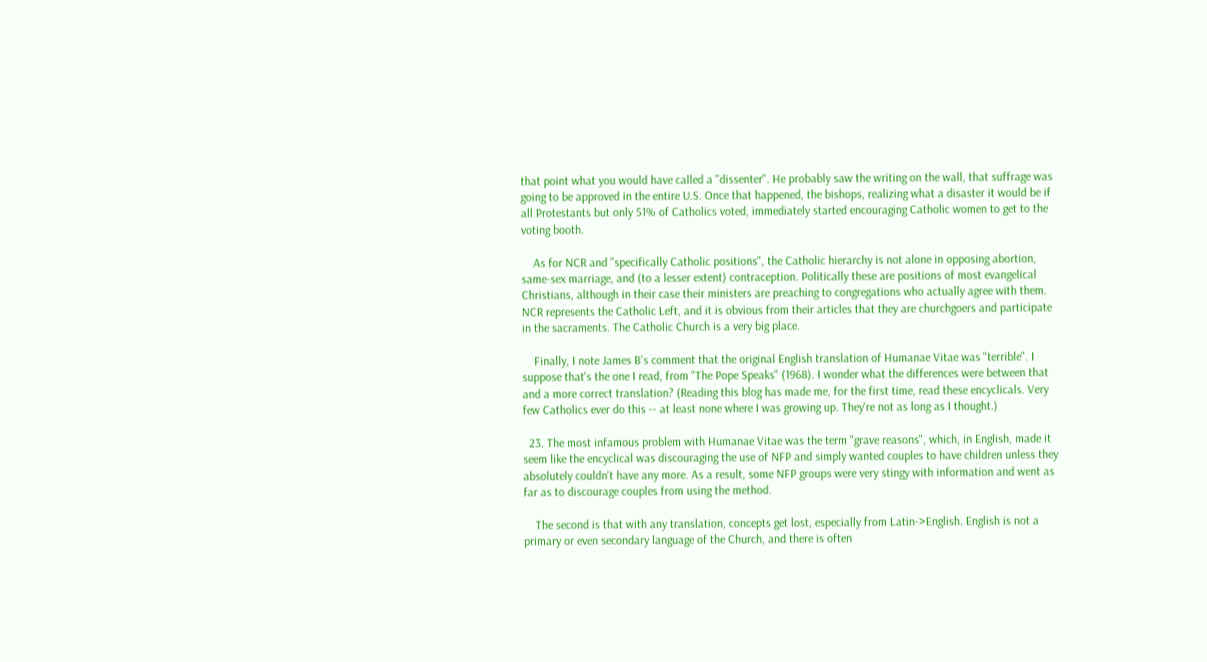that point what you would have called a "dissenter". He probably saw the writing on the wall, that suffrage was going to be approved in the entire U.S. Once that happened, the bishops, realizing what a disaster it would be if all Protestants but only 51% of Catholics voted, immediately started encouraging Catholic women to get to the voting booth.

    As for NCR and "specifically Catholic positions", the Catholic hierarchy is not alone in opposing abortion, same-sex marriage, and (to a lesser extent) contraception. Politically these are positions of most evangelical Christians, although in their case their ministers are preaching to congregations who actually agree with them. NCR represents the Catholic Left, and it is obvious from their articles that they are churchgoers and participate in the sacraments. The Catholic Church is a very big place.

    Finally, I note James B's comment that the original English translation of Humanae Vitae was "terrible". I suppose that's the one I read, from "The Pope Speaks" (1968). I wonder what the differences were between that and a more correct translation? (Reading this blog has made me, for the first time, read these encyclicals. Very few Catholics ever do this -- at least none where I was growing up. They're not as long as I thought.)

  23. The most infamous problem with Humanae Vitae was the term "grave reasons", which, in English, made it seem like the encyclical was discouraging the use of NFP and simply wanted couples to have children unless they absolutely couldn't have any more. As a result, some NFP groups were very stingy with information and went as far as to discourage couples from using the method.

    The second is that with any translation, concepts get lost, especially from Latin->English. English is not a primary or even secondary language of the Church, and there is often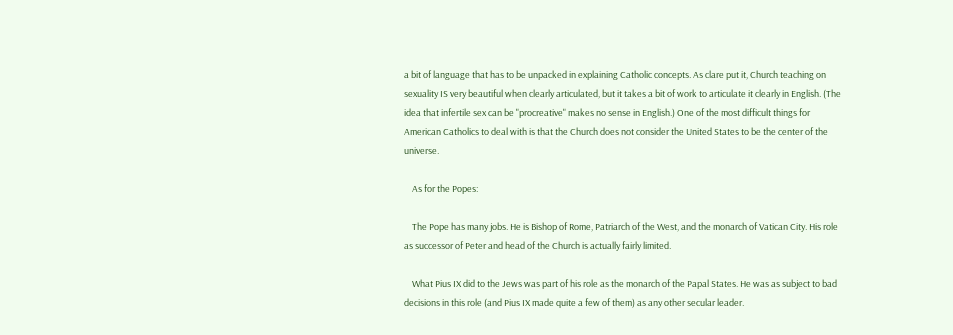a bit of language that has to be unpacked in explaining Catholic concepts. As clare put it, Church teaching on sexuality IS very beautiful when clearly articulated, but it takes a bit of work to articulate it clearly in English. (The idea that infertile sex can be "procreative" makes no sense in English.) One of the most difficult things for American Catholics to deal with is that the Church does not consider the United States to be the center of the universe.

    As for the Popes:

    The Pope has many jobs. He is Bishop of Rome, Patriarch of the West, and the monarch of Vatican City. His role as successor of Peter and head of the Church is actually fairly limited.

    What Pius IX did to the Jews was part of his role as the monarch of the Papal States. He was as subject to bad decisions in this role (and Pius IX made quite a few of them) as any other secular leader.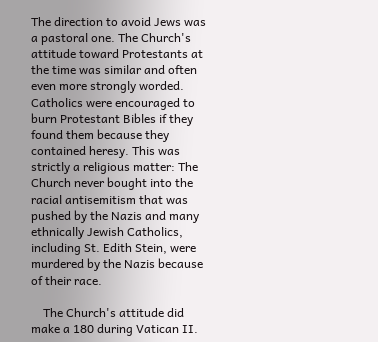The direction to avoid Jews was a pastoral one. The Church's attitude toward Protestants at the time was similar and often even more strongly worded. Catholics were encouraged to burn Protestant Bibles if they found them because they contained heresy. This was strictly a religious matter: The Church never bought into the racial antisemitism that was pushed by the Nazis and many ethnically Jewish Catholics, including St. Edith Stein, were murdered by the Nazis because of their race.

    The Church's attitude did make a 180 during Vatican II.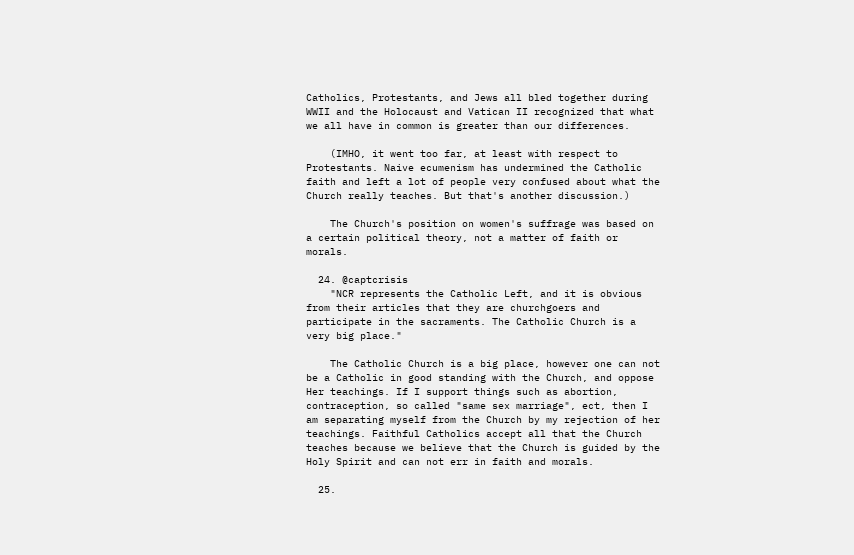Catholics, Protestants, and Jews all bled together during WWII and the Holocaust and Vatican II recognized that what we all have in common is greater than our differences.

    (IMHO, it went too far, at least with respect to Protestants. Naive ecumenism has undermined the Catholic faith and left a lot of people very confused about what the Church really teaches. But that's another discussion.)

    The Church's position on women's suffrage was based on a certain political theory, not a matter of faith or morals.

  24. @captcrisis
    "NCR represents the Catholic Left, and it is obvious from their articles that they are churchgoers and participate in the sacraments. The Catholic Church is a very big place."

    The Catholic Church is a big place, however one can not be a Catholic in good standing with the Church, and oppose Her teachings. If I support things such as abortion, contraception, so called "same sex marriage", ect, then I am separating myself from the Church by my rejection of her teachings. Faithful Catholics accept all that the Church teaches because we believe that the Church is guided by the Holy Spirit and can not err in faith and morals.

  25.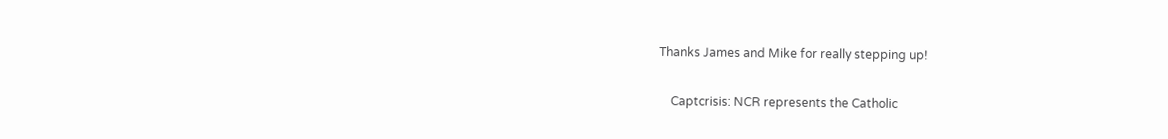Thanks James and Mike for really stepping up!

    Captcrisis: NCR represents the Catholic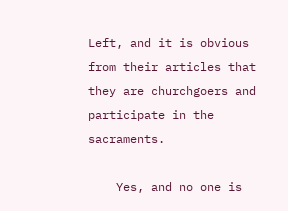Left, and it is obvious from their articles that they are churchgoers and participate in the sacraments.

    Yes, and no one is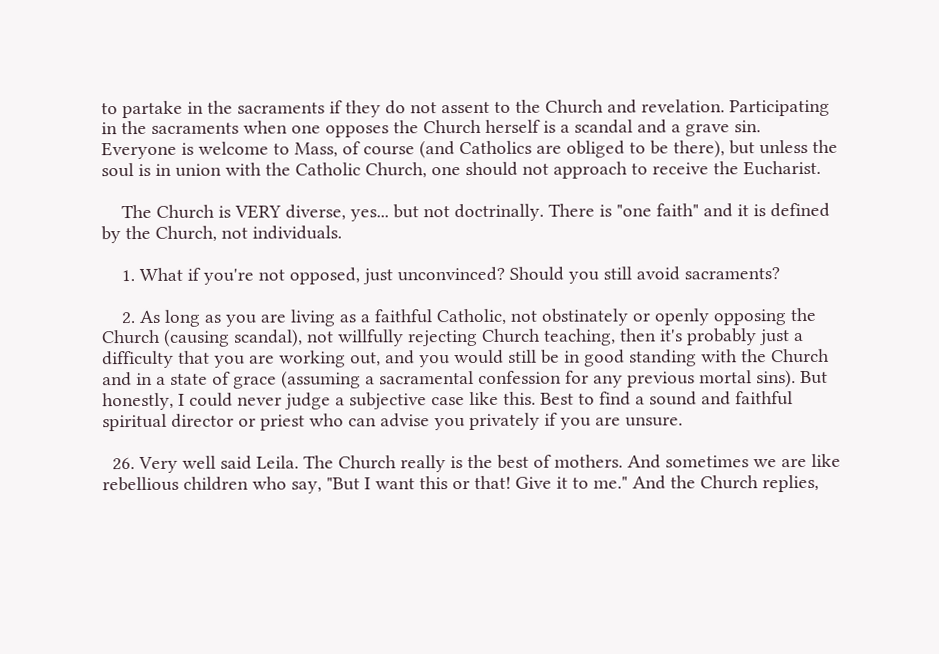to partake in the sacraments if they do not assent to the Church and revelation. Participating in the sacraments when one opposes the Church herself is a scandal and a grave sin. Everyone is welcome to Mass, of course (and Catholics are obliged to be there), but unless the soul is in union with the Catholic Church, one should not approach to receive the Eucharist.

    The Church is VERY diverse, yes... but not doctrinally. There is "one faith" and it is defined by the Church, not individuals.

    1. What if you're not opposed, just unconvinced? Should you still avoid sacraments?

    2. As long as you are living as a faithful Catholic, not obstinately or openly opposing the Church (causing scandal), not willfully rejecting Church teaching, then it's probably just a difficulty that you are working out, and you would still be in good standing with the Church and in a state of grace (assuming a sacramental confession for any previous mortal sins). But honestly, I could never judge a subjective case like this. Best to find a sound and faithful spiritual director or priest who can advise you privately if you are unsure.

  26. Very well said Leila. The Church really is the best of mothers. And sometimes we are like rebellious children who say, "But I want this or that! Give it to me." And the Church replies,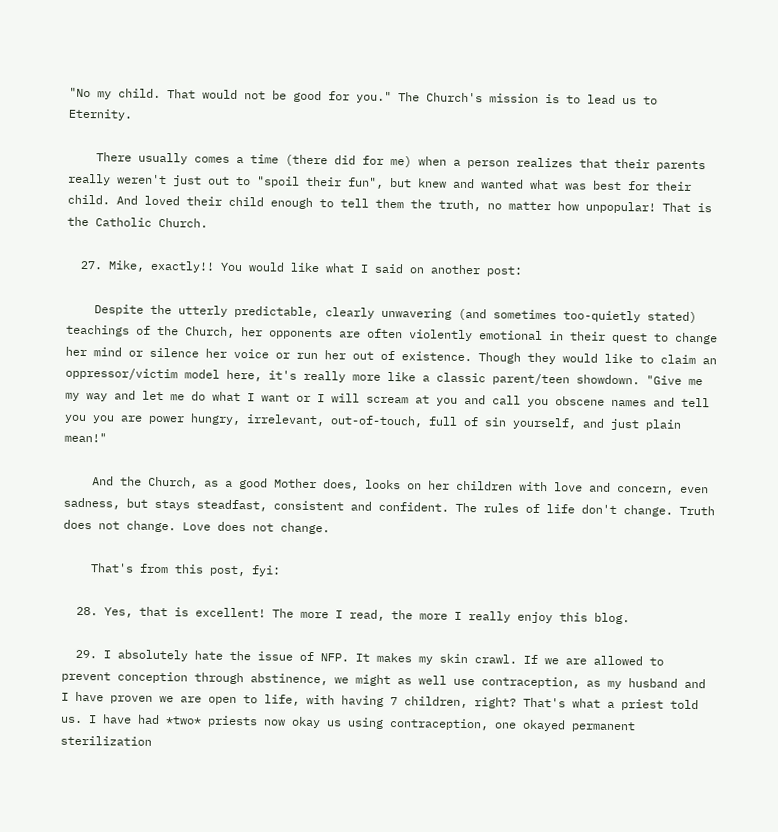"No my child. That would not be good for you." The Church's mission is to lead us to Eternity.

    There usually comes a time (there did for me) when a person realizes that their parents really weren't just out to "spoil their fun", but knew and wanted what was best for their child. And loved their child enough to tell them the truth, no matter how unpopular! That is the Catholic Church.

  27. Mike, exactly!! You would like what I said on another post:

    Despite the utterly predictable, clearly unwavering (and sometimes too-quietly stated) teachings of the Church, her opponents are often violently emotional in their quest to change her mind or silence her voice or run her out of existence. Though they would like to claim an oppressor/victim model here, it's really more like a classic parent/teen showdown. "Give me my way and let me do what I want or I will scream at you and call you obscene names and tell you you are power hungry, irrelevant, out-of-touch, full of sin yourself, and just plain mean!"

    And the Church, as a good Mother does, looks on her children with love and concern, even sadness, but stays steadfast, consistent and confident. The rules of life don't change. Truth does not change. Love does not change.

    That's from this post, fyi:

  28. Yes, that is excellent! The more I read, the more I really enjoy this blog.

  29. I absolutely hate the issue of NFP. It makes my skin crawl. If we are allowed to prevent conception through abstinence, we might as well use contraception, as my husband and I have proven we are open to life, with having 7 children, right? That's what a priest told us. I have had *two* priests now okay us using contraception, one okayed permanent sterilization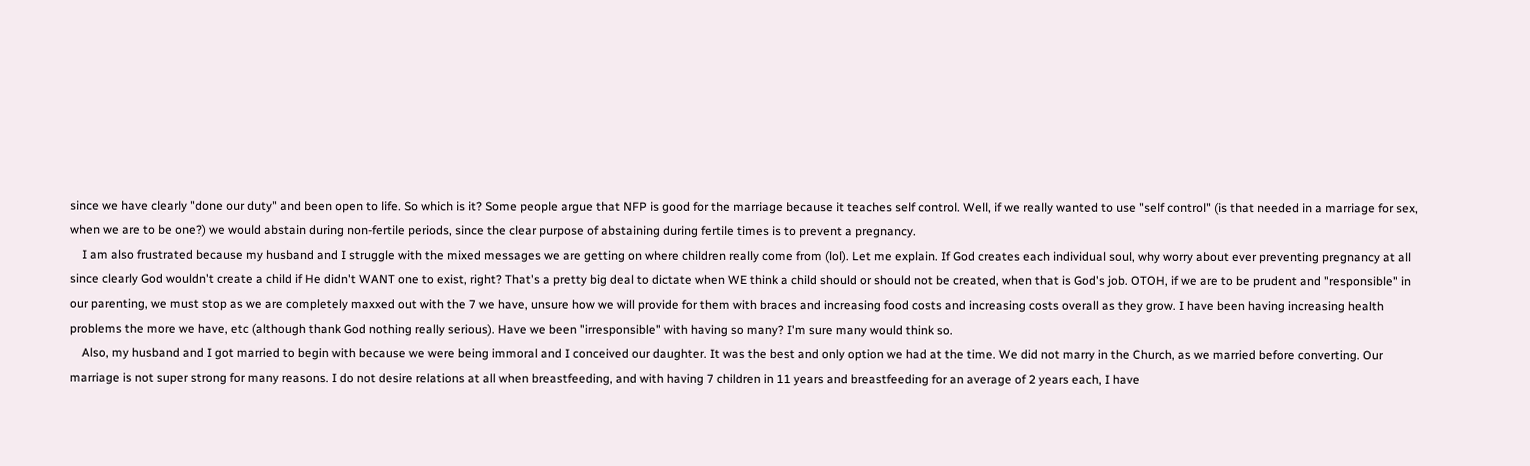since we have clearly "done our duty" and been open to life. So which is it? Some people argue that NFP is good for the marriage because it teaches self control. Well, if we really wanted to use "self control" (is that needed in a marriage for sex, when we are to be one?) we would abstain during non-fertile periods, since the clear purpose of abstaining during fertile times is to prevent a pregnancy.
    I am also frustrated because my husband and I struggle with the mixed messages we are getting on where children really come from (lol). Let me explain. If God creates each individual soul, why worry about ever preventing pregnancy at all since clearly God wouldn't create a child if He didn't WANT one to exist, right? That's a pretty big deal to dictate when WE think a child should or should not be created, when that is God's job. OTOH, if we are to be prudent and "responsible" in our parenting, we must stop as we are completely maxxed out with the 7 we have, unsure how we will provide for them with braces and increasing food costs and increasing costs overall as they grow. I have been having increasing health problems the more we have, etc (although thank God nothing really serious). Have we been "irresponsible" with having so many? I'm sure many would think so.
    Also, my husband and I got married to begin with because we were being immoral and I conceived our daughter. It was the best and only option we had at the time. We did not marry in the Church, as we married before converting. Our marriage is not super strong for many reasons. I do not desire relations at all when breastfeeding, and with having 7 children in 11 years and breastfeeding for an average of 2 years each, I have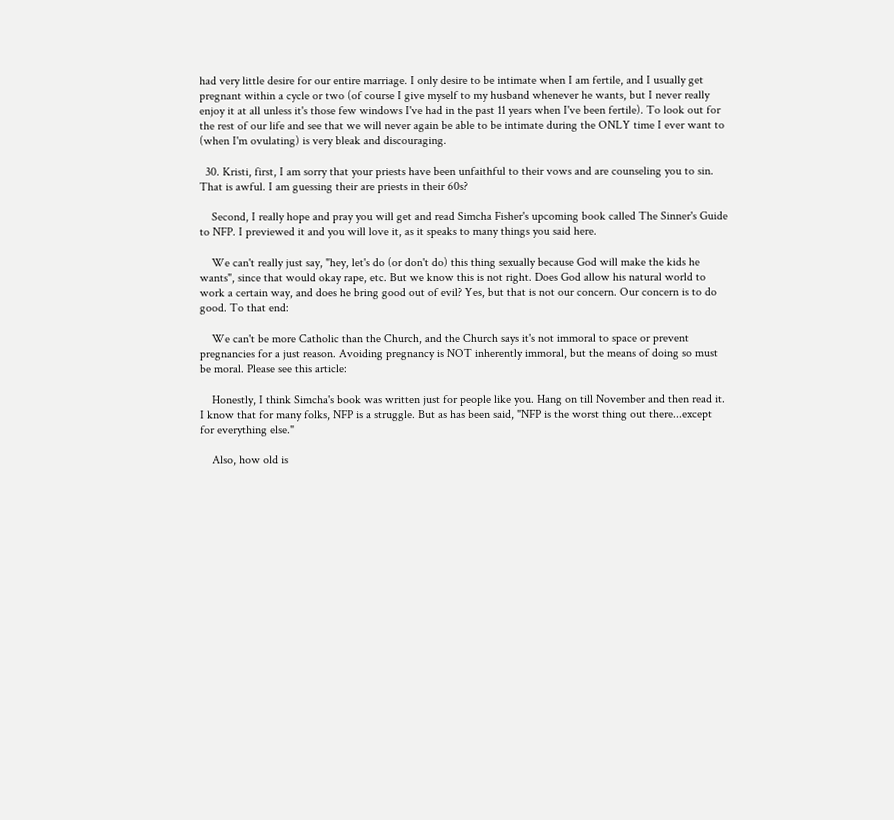had very little desire for our entire marriage. I only desire to be intimate when I am fertile, and I usually get pregnant within a cycle or two (of course I give myself to my husband whenever he wants, but I never really enjoy it at all unless it's those few windows I've had in the past 11 years when I've been fertile). To look out for the rest of our life and see that we will never again be able to be intimate during the ONLY time I ever want to (when I'm ovulating) is very bleak and discouraging.

  30. Kristi, first, I am sorry that your priests have been unfaithful to their vows and are counseling you to sin. That is awful. I am guessing their are priests in their 60s?

    Second, I really hope and pray you will get and read Simcha Fisher's upcoming book called The Sinner's Guide to NFP. I previewed it and you will love it, as it speaks to many things you said here.

    We can't really just say, "hey, let's do (or don't do) this thing sexually because God will make the kids he wants", since that would okay rape, etc. But we know this is not right. Does God allow his natural world to work a certain way, and does he bring good out of evil? Yes, but that is not our concern. Our concern is to do good. To that end:

    We can't be more Catholic than the Church, and the Church says it's not immoral to space or prevent pregnancies for a just reason. Avoiding pregnancy is NOT inherently immoral, but the means of doing so must be moral. Please see this article:

    Honestly, I think Simcha's book was written just for people like you. Hang on till November and then read it. I know that for many folks, NFP is a struggle. But as has been said, "NFP is the worst thing out there...except for everything else."

    Also, how old is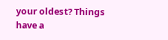your oldest? Things have a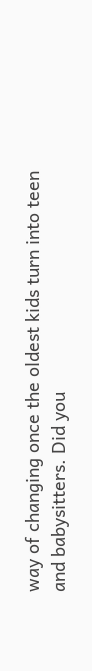way of changing once the oldest kids turn into teen and babysitters. Did you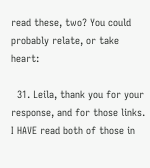read these, two? You could probably relate, or take heart:

  31. Leila, thank you for your response, and for those links. I HAVE read both of those in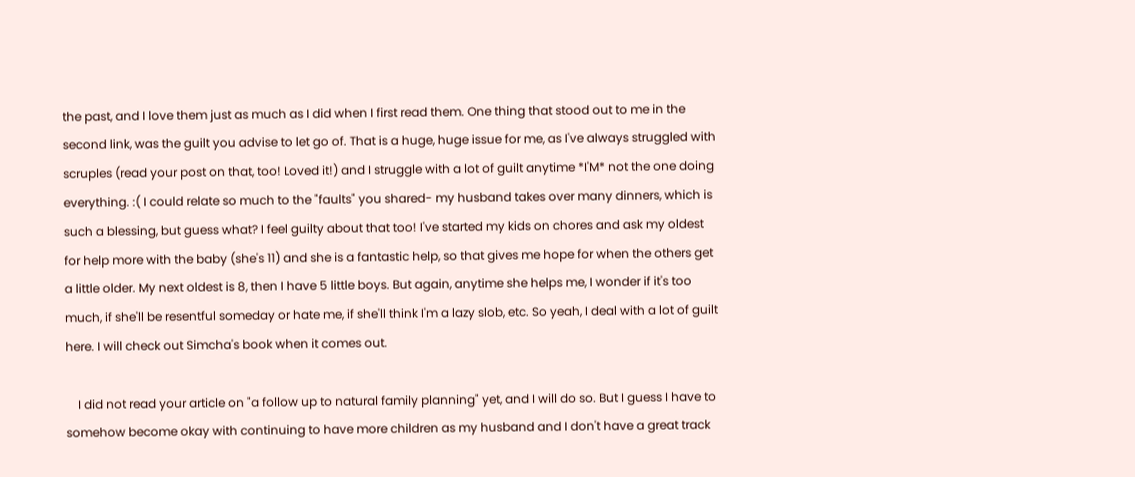the past, and I love them just as much as I did when I first read them. One thing that stood out to me in the second link, was the guilt you advise to let go of. That is a huge, huge issue for me, as I've always struggled with scruples (read your post on that, too! Loved it!) and I struggle with a lot of guilt anytime *I'M* not the one doing everything. :( I could relate so much to the "faults" you shared- my husband takes over many dinners, which is such a blessing, but guess what? I feel guilty about that too! I've started my kids on chores and ask my oldest for help more with the baby (she's 11) and she is a fantastic help, so that gives me hope for when the others get a little older. My next oldest is 8, then I have 5 little boys. But again, anytime she helps me, I wonder if it's too much, if she'll be resentful someday or hate me, if she'll think I'm a lazy slob, etc. So yeah, I deal with a lot of guilt here. I will check out Simcha's book when it comes out.

    I did not read your article on "a follow up to natural family planning" yet, and I will do so. But I guess I have to somehow become okay with continuing to have more children as my husband and I don't have a great track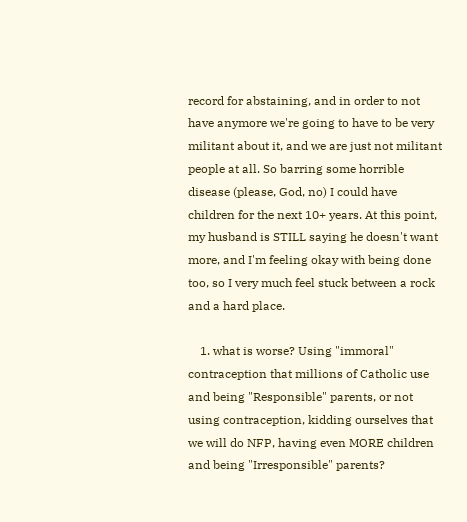record for abstaining, and in order to not have anymore we're going to have to be very militant about it, and we are just not militant people at all. So barring some horrible disease (please, God, no) I could have children for the next 10+ years. At this point, my husband is STILL saying he doesn't want more, and I'm feeling okay with being done too, so I very much feel stuck between a rock and a hard place.

    1. what is worse? Using "immoral" contraception that millions of Catholic use and being "Responsible" parents, or not using contraception, kidding ourselves that we will do NFP, having even MORE children and being "Irresponsible" parents?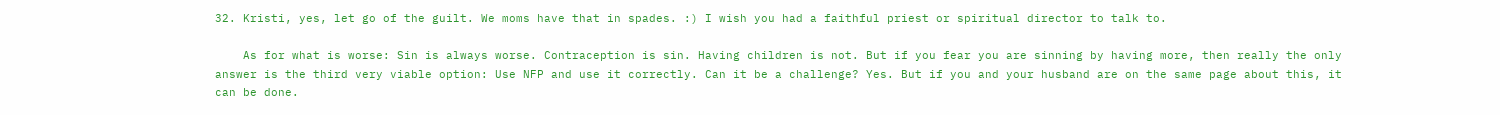32. Kristi, yes, let go of the guilt. We moms have that in spades. :) I wish you had a faithful priest or spiritual director to talk to.

    As for what is worse: Sin is always worse. Contraception is sin. Having children is not. But if you fear you are sinning by having more, then really the only answer is the third very viable option: Use NFP and use it correctly. Can it be a challenge? Yes. But if you and your husband are on the same page about this, it can be done.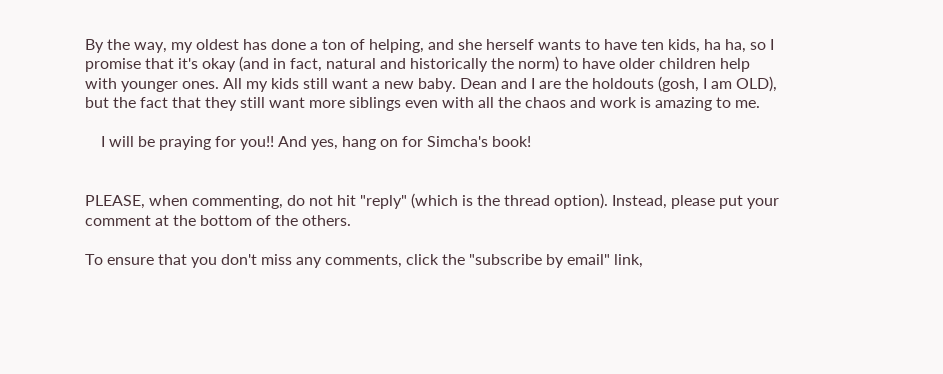By the way, my oldest has done a ton of helping, and she herself wants to have ten kids, ha ha, so I promise that it's okay (and in fact, natural and historically the norm) to have older children help with younger ones. All my kids still want a new baby. Dean and I are the holdouts (gosh, I am OLD), but the fact that they still want more siblings even with all the chaos and work is amazing to me.

    I will be praying for you!! And yes, hang on for Simcha's book!


PLEASE, when commenting, do not hit "reply" (which is the thread option). Instead, please put your comment at the bottom of the others.

To ensure that you don't miss any comments, click the "subscribe by email" link,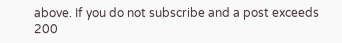above. If you do not subscribe and a post exceeds 200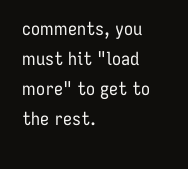comments, you must hit "load more" to get to the rest.